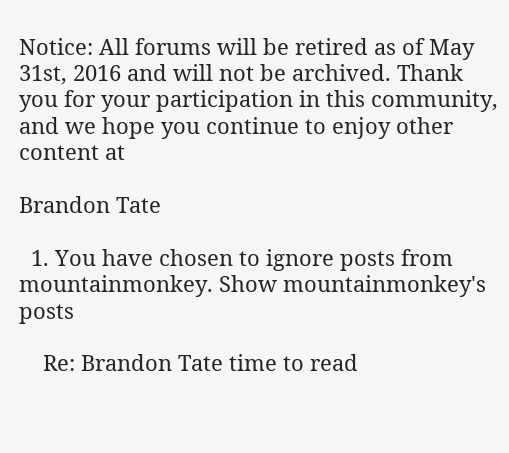Notice: All forums will be retired as of May 31st, 2016 and will not be archived. Thank you for your participation in this community, and we hope you continue to enjoy other content at

Brandon Tate

  1. You have chosen to ignore posts from mountainmonkey. Show mountainmonkey's posts

    Re: Brandon Tate time to read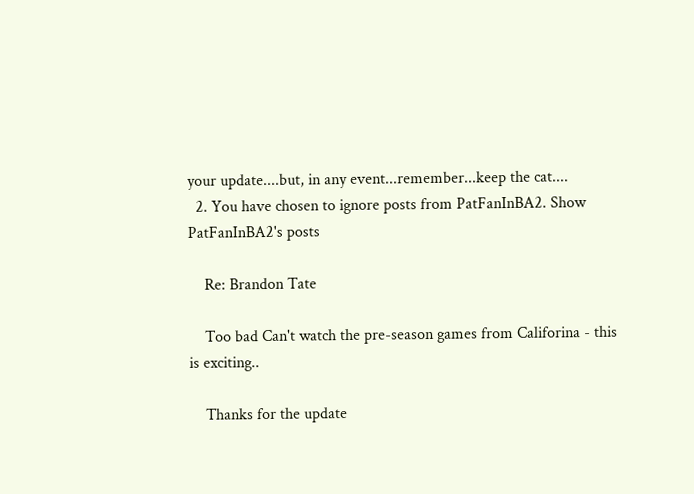your update....but, in any event...remember...keep the cat....
  2. You have chosen to ignore posts from PatFanInBA2. Show PatFanInBA2's posts

    Re: Brandon Tate

    Too bad Can't watch the pre-season games from Califorina - this is exciting..

    Thanks for the update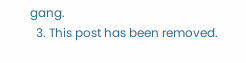gang.
  3. This post has been removed.